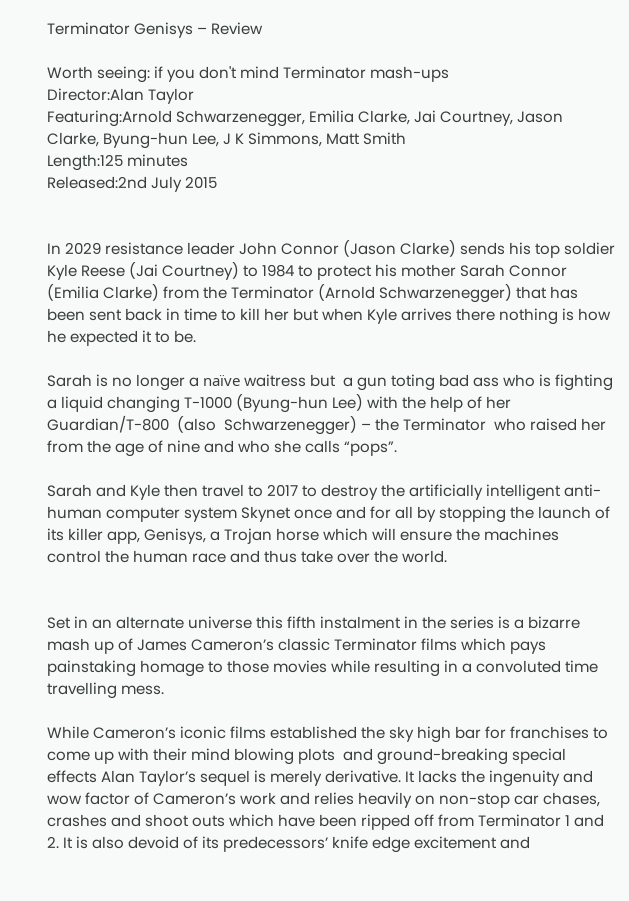Terminator Genisys – Review

Worth seeing: if you don't mind Terminator mash-ups
Director:Alan Taylor
Featuring:Arnold Schwarzenegger, Emilia Clarke, Jai Courtney, Jason Clarke, Byung-hun Lee, J K Simmons, Matt Smith
Length:125 minutes
Released:2nd July 2015


In 2029 resistance leader John Connor (Jason Clarke) sends his top soldier Kyle Reese (Jai Courtney) to 1984 to protect his mother Sarah Connor (Emilia Clarke) from the Terminator (Arnold Schwarzenegger) that has been sent back in time to kill her but when Kyle arrives there nothing is how he expected it to be.

Sarah is no longer a naïve waitress but  a gun toting bad ass who is fighting a liquid changing T-1000 (Byung-hun Lee) with the help of her Guardian/T-800  (also  Schwarzenegger) – the Terminator  who raised her from the age of nine and who she calls “pops”.

Sarah and Kyle then travel to 2017 to destroy the artificially intelligent anti-human computer system Skynet once and for all by stopping the launch of its killer app, Genisys, a Trojan horse which will ensure the machines control the human race and thus take over the world.


Set in an alternate universe this fifth instalment in the series is a bizarre mash up of James Cameron’s classic Terminator films which pays painstaking homage to those movies while resulting in a convoluted time travelling mess.

While Cameron’s iconic films established the sky high bar for franchises to come up with their mind blowing plots  and ground-breaking special effects Alan Taylor’s sequel is merely derivative. It lacks the ingenuity and wow factor of Cameron’s work and relies heavily on non-stop car chases, crashes and shoot outs which have been ripped off from Terminator 1 and 2. It is also devoid of its predecessors’ knife edge excitement and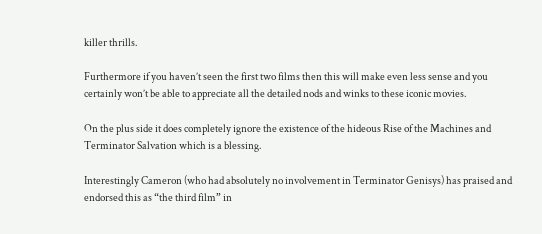killer thrills.

Furthermore if you haven’t seen the first two films then this will make even less sense and you certainly won’t be able to appreciate all the detailed nods and winks to these iconic movies.

On the plus side it does completely ignore the existence of the hideous Rise of the Machines and Terminator Salvation which is a blessing.

Interestingly Cameron (who had absolutely no involvement in Terminator Genisys) has praised and endorsed this as “the third film” in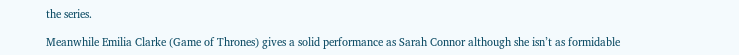the series.

Meanwhile Emilia Clarke (Game of Thrones) gives a solid performance as Sarah Connor although she isn’t as formidable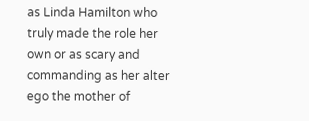as Linda Hamilton who truly made the role her own or as scary and commanding as her alter ego the mother of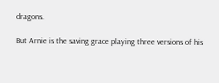dragons.

But Arnie is the saving grace playing three versions of his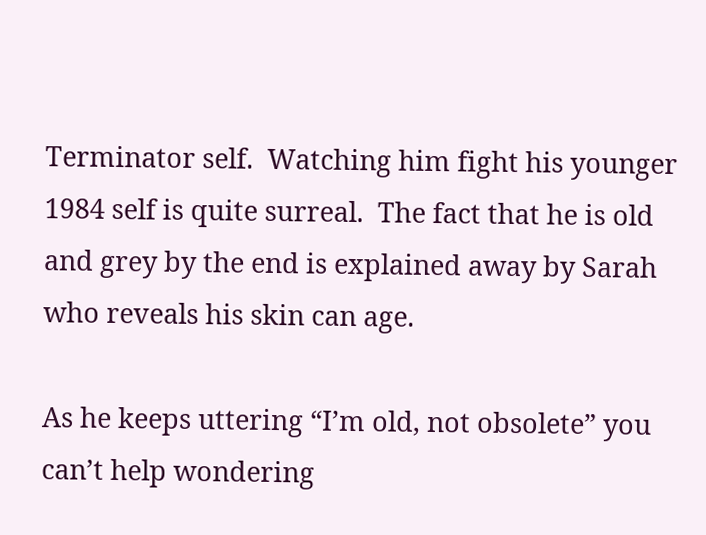Terminator self.  Watching him fight his younger 1984 self is quite surreal.  The fact that he is old and grey by the end is explained away by Sarah who reveals his skin can age.

As he keeps uttering “I’m old, not obsolete” you can’t help wondering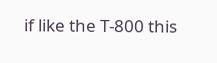if like the T-800 this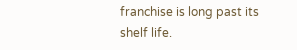franchise is long past its shelf life.